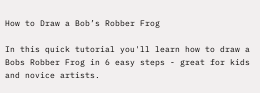How to Draw a Bob’s Robber Frog

In this quick tutorial you'll learn how to draw a Bobs Robber Frog in 6 easy steps - great for kids and novice artists.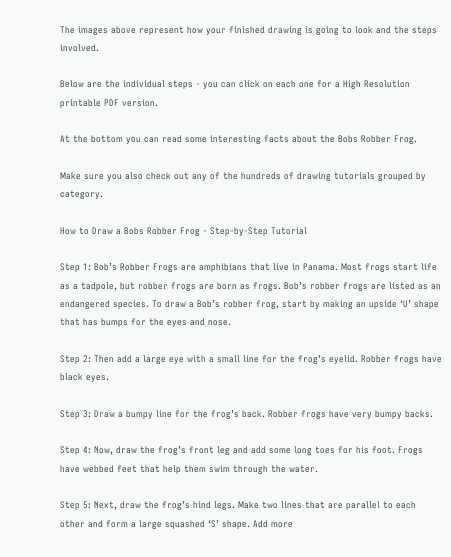The images above represent how your finished drawing is going to look and the steps involved.

Below are the individual steps - you can click on each one for a High Resolution printable PDF version.

At the bottom you can read some interesting facts about the Bobs Robber Frog.

Make sure you also check out any of the hundreds of drawing tutorials grouped by category.

How to Draw a Bobs Robber Frog - Step-by-Step Tutorial

Step 1: Bob’s Robber Frogs are amphibians that live in Panama. Most frogs start life as a tadpole, but robber frogs are born as frogs. Bob’s robber frogs are listed as an endangered species. To draw a Bob’s robber frog, start by making an upside ‘U’ shape that has bumps for the eyes and nose.

Step 2: Then add a large eye with a small line for the frog’s eyelid. Robber frogs have black eyes.

Step 3: Draw a bumpy line for the frog’s back. Robber frogs have very bumpy backs.

Step 4: Now, draw the frog’s front leg and add some long toes for his foot. Frogs have webbed feet that help them swim through the water.

Step 5: Next, draw the frog’s hind legs. Make two lines that are parallel to each other and form a large squashed ‘S’ shape. Add more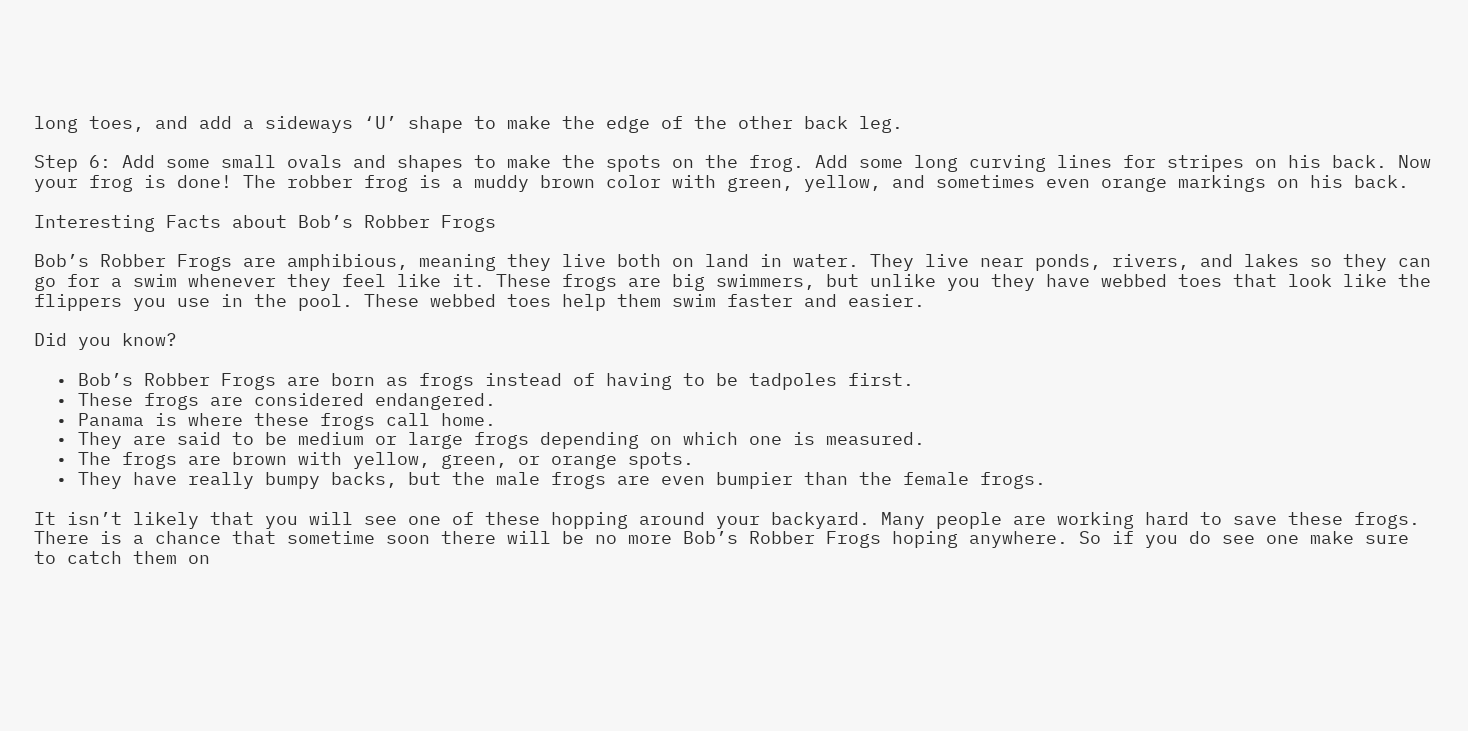long toes, and add a sideways ‘U’ shape to make the edge of the other back leg.

Step 6: Add some small ovals and shapes to make the spots on the frog. Add some long curving lines for stripes on his back. Now your frog is done! The robber frog is a muddy brown color with green, yellow, and sometimes even orange markings on his back.

Interesting Facts about Bob’s Robber Frogs

Bob’s Robber Frogs are amphibious, meaning they live both on land in water. They live near ponds, rivers, and lakes so they can go for a swim whenever they feel like it. These frogs are big swimmers, but unlike you they have webbed toes that look like the flippers you use in the pool. These webbed toes help them swim faster and easier.

Did you know?

  • Bob’s Robber Frogs are born as frogs instead of having to be tadpoles first.
  • These frogs are considered endangered.
  • Panama is where these frogs call home.
  • They are said to be medium or large frogs depending on which one is measured.
  • The frogs are brown with yellow, green, or orange spots.
  • They have really bumpy backs, but the male frogs are even bumpier than the female frogs.

It isn’t likely that you will see one of these hopping around your backyard. Many people are working hard to save these frogs. There is a chance that sometime soon there will be no more Bob’s Robber Frogs hoping anywhere. So if you do see one make sure to catch them on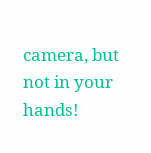camera, but not in your hands!